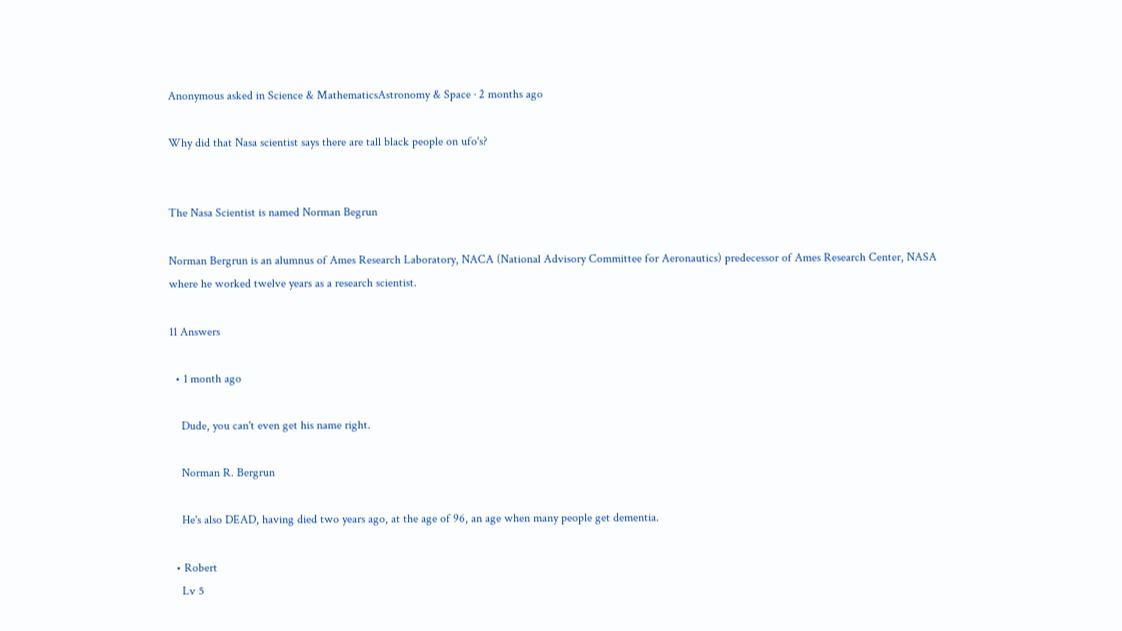Anonymous asked in Science & MathematicsAstronomy & Space · 2 months ago

Why did that Nasa scientist says there are tall black people on ufo's?


The Nasa Scientist is named Norman Begrun

Norman Bergrun is an alumnus of Ames Research Laboratory, NACA (National Advisory Committee for Aeronautics) predecessor of Ames Research Center, NASA where he worked twelve years as a research scientist.

11 Answers

  • 1 month ago

    Dude, you can't even get his name right.

    Norman R. Bergrun

    He's also DEAD, having died two years ago, at the age of 96, an age when many people get dementia.

  • Robert
    Lv 5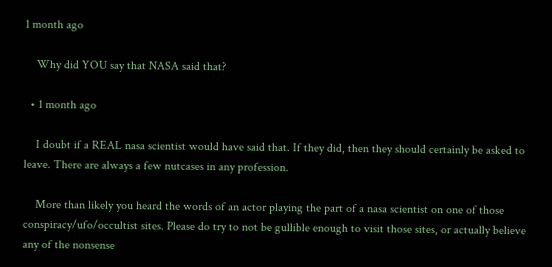1 month ago

    Why did YOU say that NASA said that?

  • 1 month ago

    I doubt if a REAL nasa scientist would have said that. If they did, then they should certainly be asked to leave. There are always a few nutcases in any profession.

    More than likely you heard the words of an actor playing the part of a nasa scientist on one of those conspiracy/ufo/occultist sites. Please do try to not be gullible enough to visit those sites, or actually believe any of the nonsense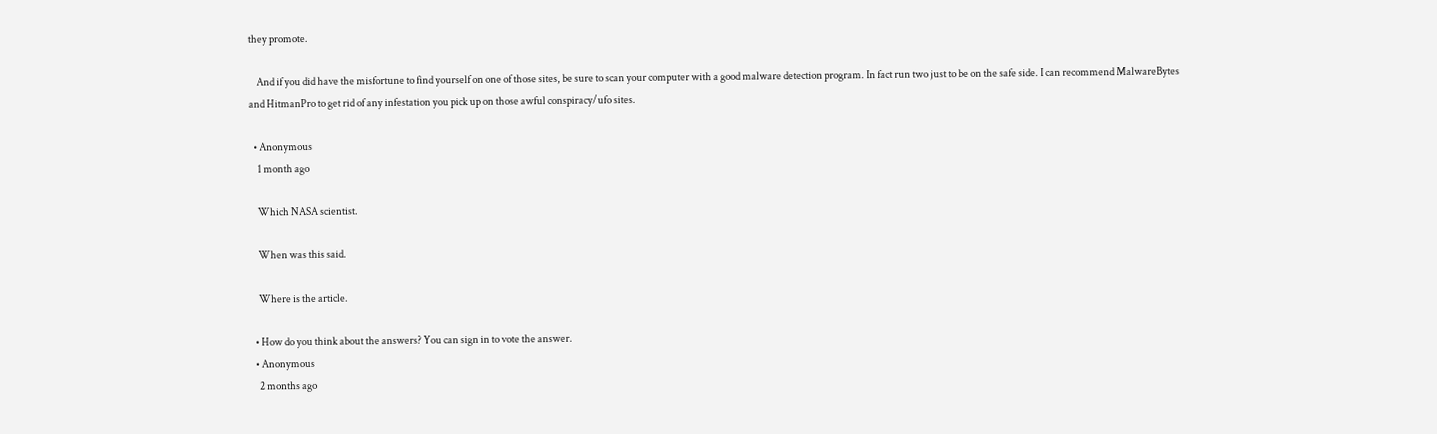they promote.

    And if you did have the misfortune to find yourself on one of those sites, be sure to scan your computer with a good malware detection program. In fact run two just to be on the safe side. I can recommend MalwareBytes and HitmanPro to get rid of any infestation you pick up on those awful conspiracy/ufo sites.

  • Anonymous
    1 month ago

    Which NASA scientist.

    When was this said.

    Where is the article.

  • How do you think about the answers? You can sign in to vote the answer.
  • Anonymous
    2 months ago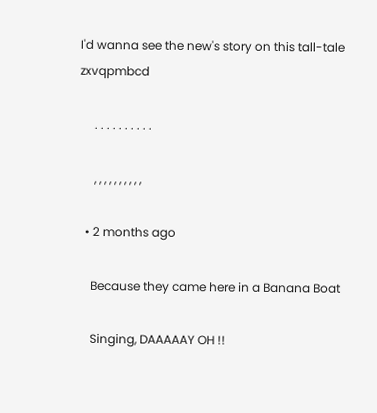I'd wanna see the new's story on this tall-tale zxvqpmbcd

     . . . . . . . . . .

     , , , , , , , , , ,

  • 2 months ago

    Because they came here in a Banana Boat

    Singing, DAAAAAY OH !!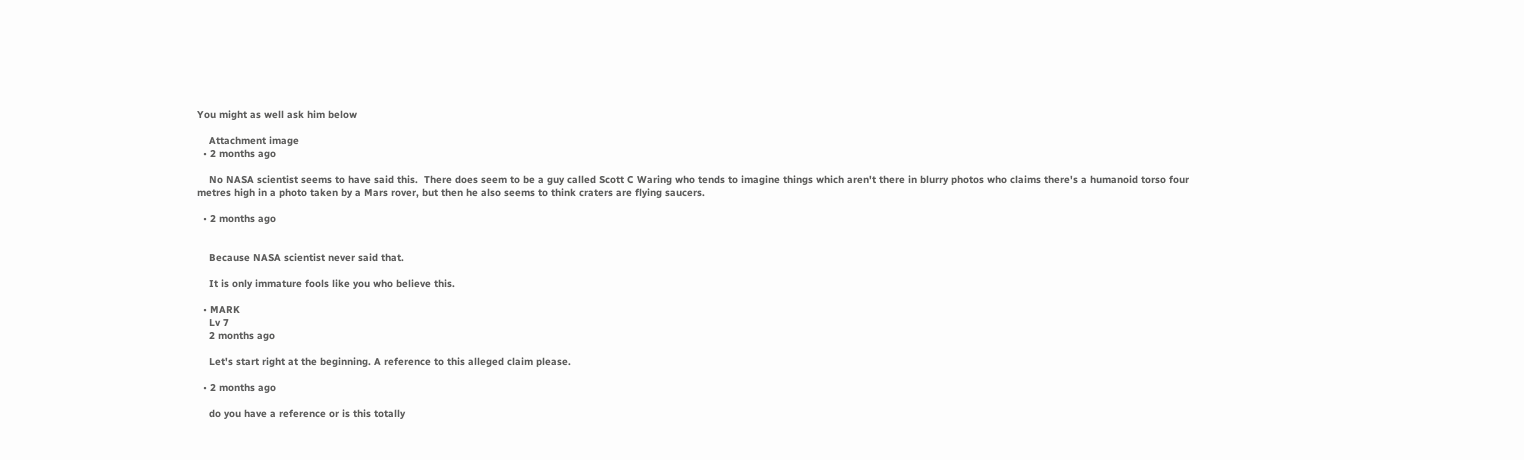You might as well ask him below

    Attachment image
  • 2 months ago

    No NASA scientist seems to have said this.  There does seem to be a guy called Scott C Waring who tends to imagine things which aren't there in blurry photos who claims there's a humanoid torso four metres high in a photo taken by a Mars rover, but then he also seems to think craters are flying saucers.

  • 2 months ago


    Because NASA scientist never said that.

    It is only immature fools like you who believe this.

  • MARK
    Lv 7
    2 months ago

    Let's start right at the beginning. A reference to this alleged claim please.

  • 2 months ago

    do you have a reference or is this totally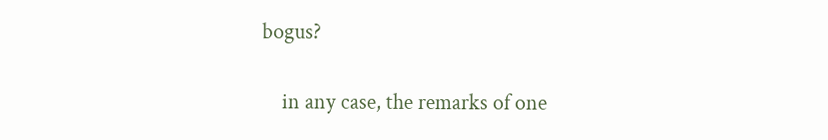bogus?

    in any case, the remarks of one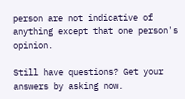person are not indicative of anything except that one person's opinion.

Still have questions? Get your answers by asking now.